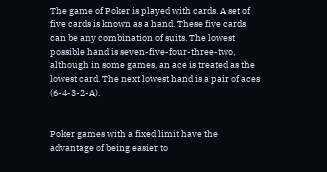The game of Poker is played with cards. A set of five cards is known as a hand. These five cards can be any combination of suits. The lowest possible hand is seven-five-four-three-two, although in some games, an ace is treated as the lowest card. The next lowest hand is a pair of aces (6-4-3-2-A).


Poker games with a fixed limit have the advantage of being easier to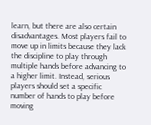learn, but there are also certain disadvantages. Most players fail to move up in limits because they lack the discipline to play through multiple hands before advancing to a higher limit. Instead, serious players should set a specific number of hands to play before moving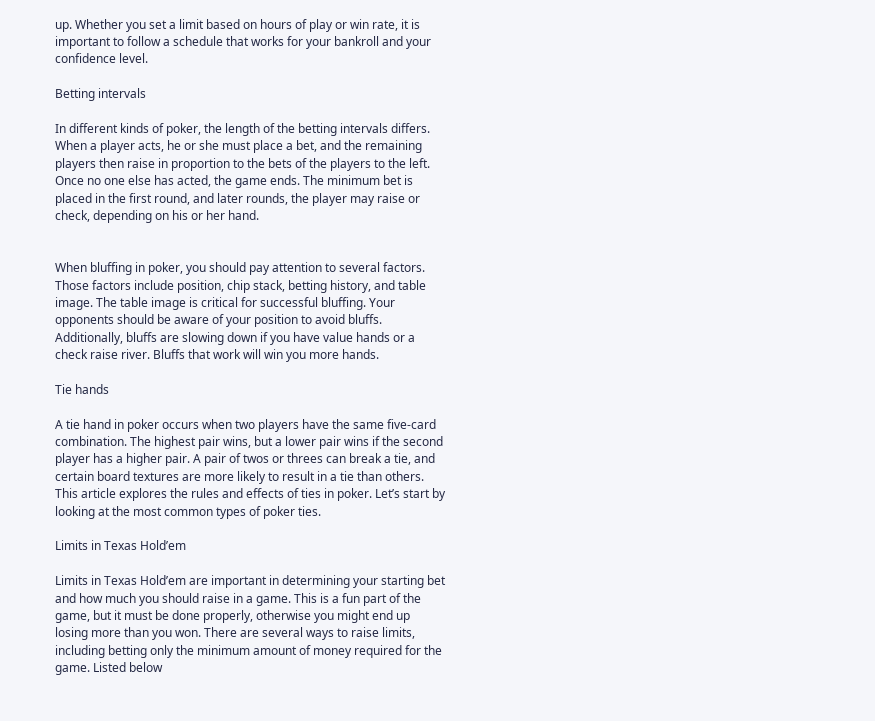up. Whether you set a limit based on hours of play or win rate, it is important to follow a schedule that works for your bankroll and your confidence level.

Betting intervals

In different kinds of poker, the length of the betting intervals differs. When a player acts, he or she must place a bet, and the remaining players then raise in proportion to the bets of the players to the left. Once no one else has acted, the game ends. The minimum bet is placed in the first round, and later rounds, the player may raise or check, depending on his or her hand.


When bluffing in poker, you should pay attention to several factors. Those factors include position, chip stack, betting history, and table image. The table image is critical for successful bluffing. Your opponents should be aware of your position to avoid bluffs. Additionally, bluffs are slowing down if you have value hands or a check raise river. Bluffs that work will win you more hands.

Tie hands

A tie hand in poker occurs when two players have the same five-card combination. The highest pair wins, but a lower pair wins if the second player has a higher pair. A pair of twos or threes can break a tie, and certain board textures are more likely to result in a tie than others. This article explores the rules and effects of ties in poker. Let’s start by looking at the most common types of poker ties.

Limits in Texas Hold’em

Limits in Texas Hold’em are important in determining your starting bet and how much you should raise in a game. This is a fun part of the game, but it must be done properly, otherwise you might end up losing more than you won. There are several ways to raise limits, including betting only the minimum amount of money required for the game. Listed below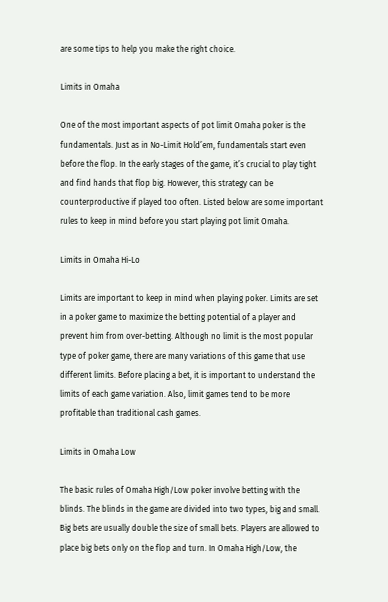are some tips to help you make the right choice.

Limits in Omaha

One of the most important aspects of pot limit Omaha poker is the fundamentals. Just as in No-Limit Hold’em, fundamentals start even before the flop. In the early stages of the game, it’s crucial to play tight and find hands that flop big. However, this strategy can be counterproductive if played too often. Listed below are some important rules to keep in mind before you start playing pot limit Omaha.

Limits in Omaha Hi-Lo

Limits are important to keep in mind when playing poker. Limits are set in a poker game to maximize the betting potential of a player and prevent him from over-betting. Although no limit is the most popular type of poker game, there are many variations of this game that use different limits. Before placing a bet, it is important to understand the limits of each game variation. Also, limit games tend to be more profitable than traditional cash games.

Limits in Omaha Low

The basic rules of Omaha High/Low poker involve betting with the blinds. The blinds in the game are divided into two types, big and small. Big bets are usually double the size of small bets. Players are allowed to place big bets only on the flop and turn. In Omaha High/Low, the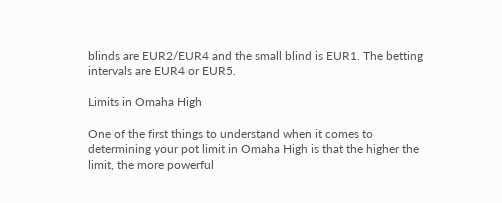blinds are EUR2/EUR4 and the small blind is EUR1. The betting intervals are EUR4 or EUR5.

Limits in Omaha High

One of the first things to understand when it comes to determining your pot limit in Omaha High is that the higher the limit, the more powerful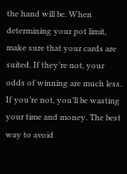the hand will be. When determining your pot limit, make sure that your cards are suited. If they’re not, your odds of winning are much less. If you’re not, you’ll be wasting your time and money. The best way to avoid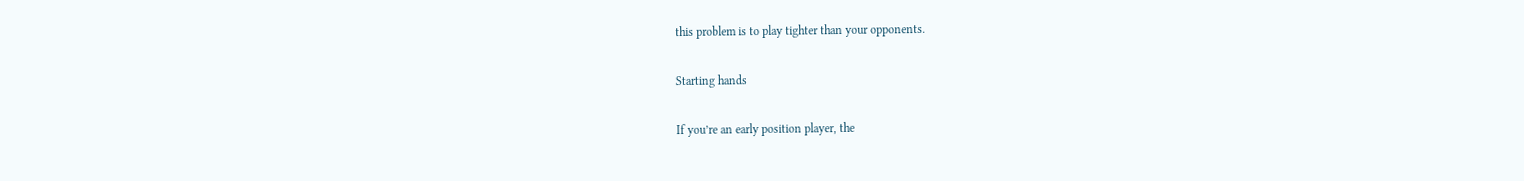this problem is to play tighter than your opponents.

Starting hands

If you’re an early position player, the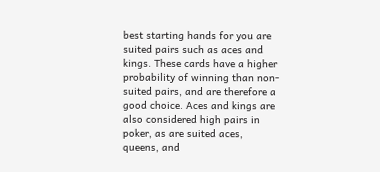best starting hands for you are suited pairs such as aces and kings. These cards have a higher probability of winning than non-suited pairs, and are therefore a good choice. Aces and kings are also considered high pairs in poker, as are suited aces, queens, and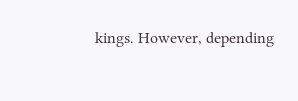kings. However, depending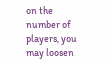on the number of players, you may loosen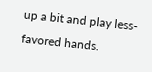up a bit and play less-favored hands.